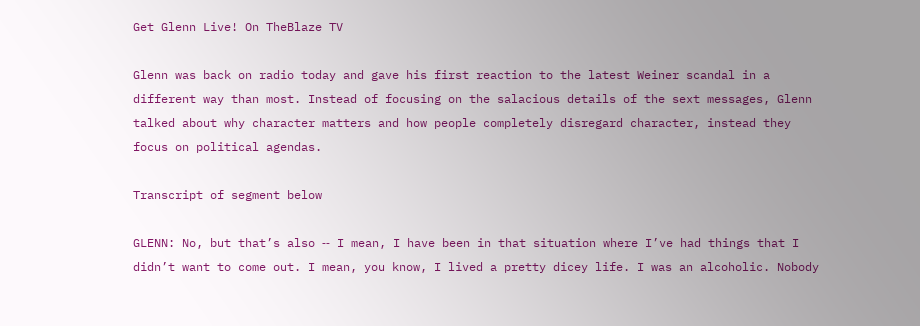Get Glenn Live! On TheBlaze TV

Glenn was back on radio today and gave his first reaction to the latest Weiner scandal in a different way than most. Instead of focusing on the salacious details of the sext messages, Glenn talked about why character matters and how people completely disregard character, instead they focus on political agendas.

Transcript of segment below

GLENN: No, but that’s also ‑‑ I mean, I have been in that situation where I’ve had things that I didn’t want to come out. I mean, you know, I lived a pretty dicey life. I was an alcoholic. Nobody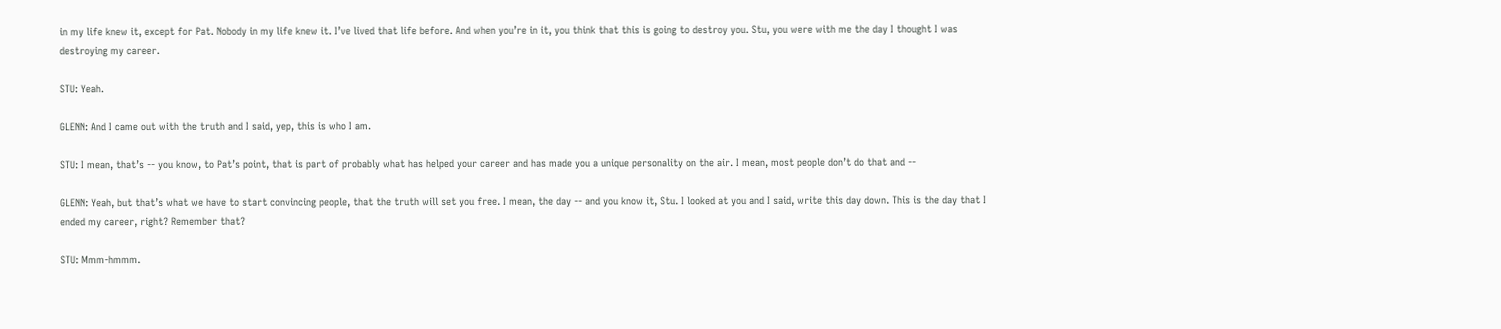in my life knew it, except for Pat. Nobody in my life knew it. I’ve lived that life before. And when you’re in it, you think that this is going to destroy you. Stu, you were with me the day I thought I was destroying my career.

STU: Yeah.

GLENN: And I came out with the truth and I said, yep, this is who I am.

STU: I mean, that’s ‑‑ you know, to Pat’s point, that is part of probably what has helped your career and has made you a unique personality on the air. I mean, most people don’t do that and ‑‑

GLENN: Yeah, but that’s what we have to start convincing people, that the truth will set you free. I mean, the day ‑‑ and you know it, Stu. I looked at you and I said, write this day down. This is the day that I ended my career, right? Remember that?

STU: Mmm‑hmmm.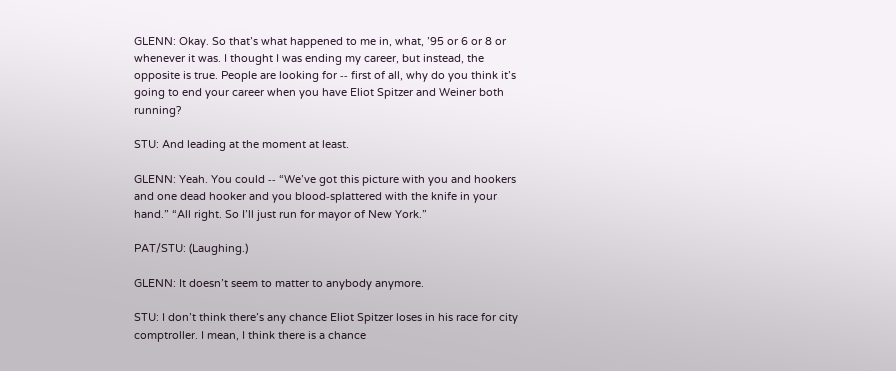GLENN: Okay. So that’s what happened to me in, what, ’95 or 6 or 8 or whenever it was. I thought I was ending my career, but instead, the opposite is true. People are looking for ‑‑ first of all, why do you think it’s going to end your career when you have Eliot Spitzer and Weiner both running?

STU: And leading at the moment at least.

GLENN: Yeah. You could ‑‑ “We’ve got this picture with you and hookers and one dead hooker and you blood‑splattered with the knife in your hand.” “All right. So I’ll just run for mayor of New York.”

PAT/STU: (Laughing.)

GLENN: It doesn’t seem to matter to anybody anymore.

STU: I don’t think there’s any chance Eliot Spitzer loses in his race for city comptroller. I mean, I think there is a chance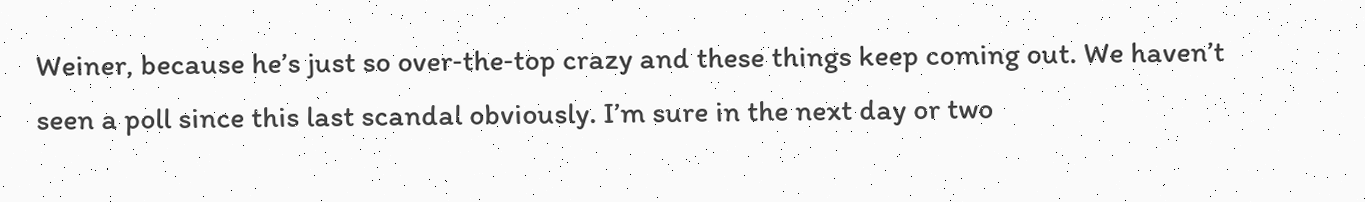Weiner, because he’s just so over‑the‑top crazy and these things keep coming out. We haven’t seen a poll since this last scandal obviously. I’m sure in the next day or two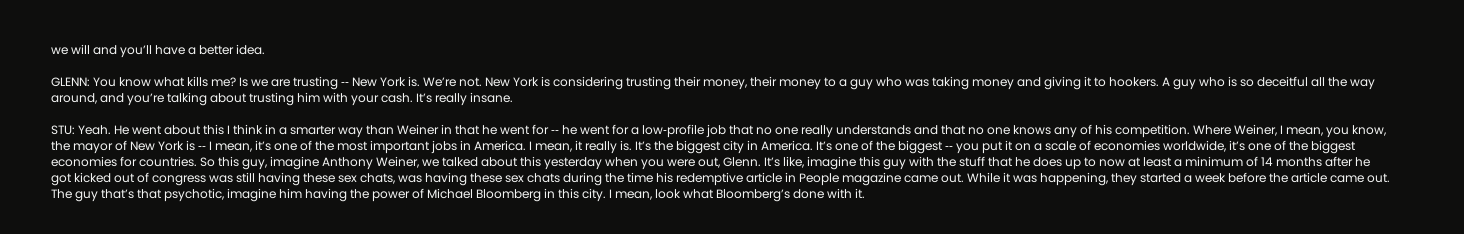we will and you’ll have a better idea.

GLENN: You know what kills me? Is we are trusting ‑‑ New York is. We’re not. New York is considering trusting their money, their money to a guy who was taking money and giving it to hookers. A guy who is so deceitful all the way around, and you’re talking about trusting him with your cash. It’s really insane.

STU: Yeah. He went about this I think in a smarter way than Weiner in that he went for ‑‑ he went for a low‑profile job that no one really understands and that no one knows any of his competition. Where Weiner, I mean, you know, the mayor of New York is ‑‑ I mean, it’s one of the most important jobs in America. I mean, it really is. It’s the biggest city in America. It’s one of the biggest ‑‑ you put it on a scale of economies worldwide, it’s one of the biggest economies for countries. So this guy, imagine Anthony Weiner, we talked about this yesterday when you were out, Glenn. It’s like, imagine this guy with the stuff that he does up to now at least a minimum of 14 months after he got kicked out of congress was still having these sex chats, was having these sex chats during the time his redemptive article in People magazine came out. While it was happening, they started a week before the article came out. The guy that’s that psychotic, imagine him having the power of Michael Bloomberg in this city. I mean, look what Bloomberg’s done with it.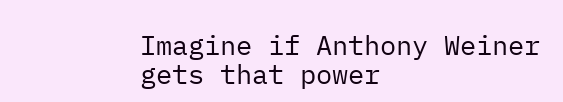Imagine if Anthony Weiner gets that power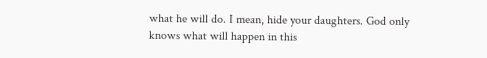what he will do. I mean, hide your daughters. God only knows what will happen in this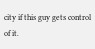city if this guy gets control of it.